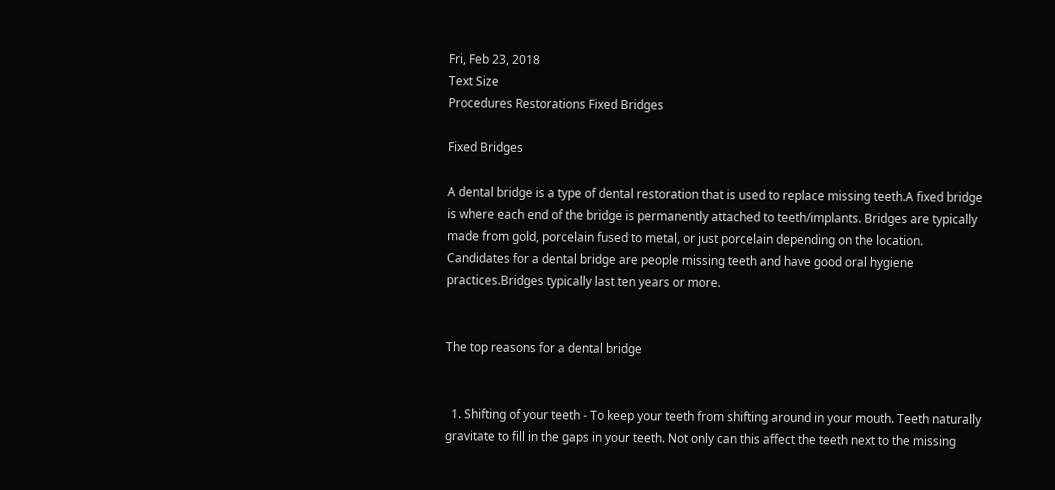Fri, Feb 23, 2018
Text Size
Procedures Restorations Fixed Bridges

Fixed Bridges

A dental bridge is a type of dental restoration that is used to replace missing teeth.A fixed bridge is where each end of the bridge is permanently attached to teeth/implants. Bridges are typically made from gold, porcelain fused to metal, or just porcelain depending on the location. Candidates for a dental bridge are people missing teeth and have good oral hygiene practices.Bridges typically last ten years or more.


The top reasons for a dental bridge


  1. Shifting of your teeth - To keep your teeth from shifting around in your mouth. Teeth naturally gravitate to fill in the gaps in your teeth. Not only can this affect the teeth next to the missing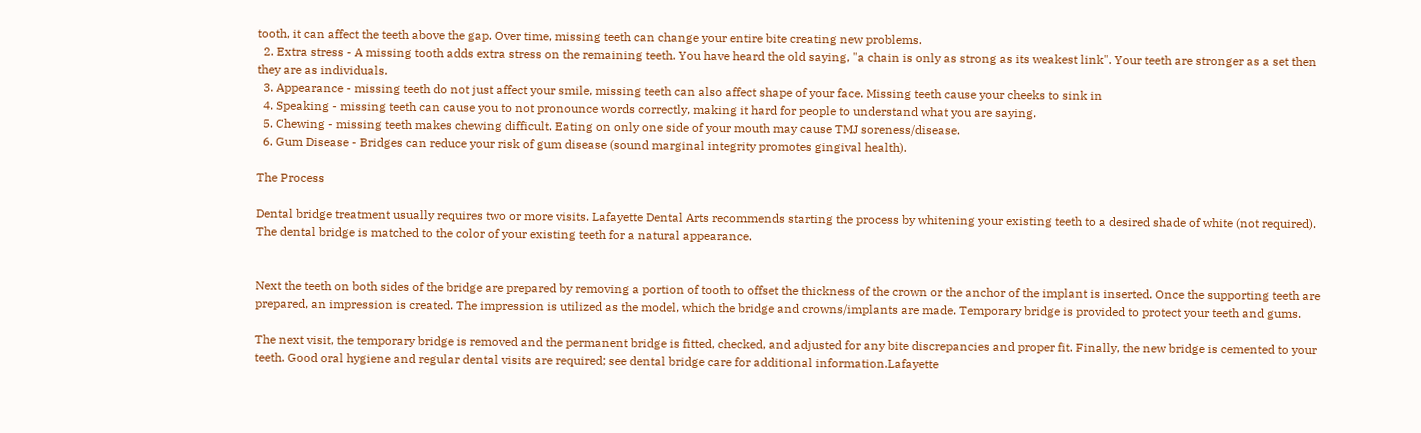tooth, it can affect the teeth above the gap. Over time, missing teeth can change your entire bite creating new problems.
  2. Extra stress - A missing tooth adds extra stress on the remaining teeth. You have heard the old saying, "a chain is only as strong as its weakest link". Your teeth are stronger as a set then they are as individuals.
  3. Appearance - missing teeth do not just affect your smile, missing teeth can also affect shape of your face. Missing teeth cause your cheeks to sink in
  4. Speaking - missing teeth can cause you to not pronounce words correctly, making it hard for people to understand what you are saying.
  5. Chewing - missing teeth makes chewing difficult. Eating on only one side of your mouth may cause TMJ soreness/disease.
  6. Gum Disease - Bridges can reduce your risk of gum disease (sound marginal integrity promotes gingival health).

The Process

Dental bridge treatment usually requires two or more visits. Lafayette Dental Arts recommends starting the process by whitening your existing teeth to a desired shade of white (not required). The dental bridge is matched to the color of your existing teeth for a natural appearance.


Next the teeth on both sides of the bridge are prepared by removing a portion of tooth to offset the thickness of the crown or the anchor of the implant is inserted. Once the supporting teeth are prepared, an impression is created. The impression is utilized as the model, which the bridge and crowns/implants are made. Temporary bridge is provided to protect your teeth and gums.

The next visit, the temporary bridge is removed and the permanent bridge is fitted, checked, and adjusted for any bite discrepancies and proper fit. Finally, the new bridge is cemented to your teeth. Good oral hygiene and regular dental visits are required; see dental bridge care for additional information.Lafayette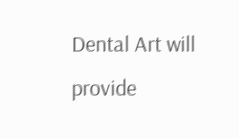Dental Art will provide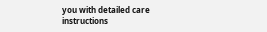you with detailed care instructions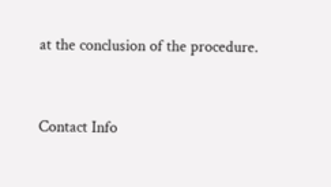at the conclusion of the procedure.


Contact Info